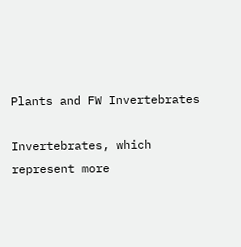Plants and FW Invertebrates

Invertebrates, which represent more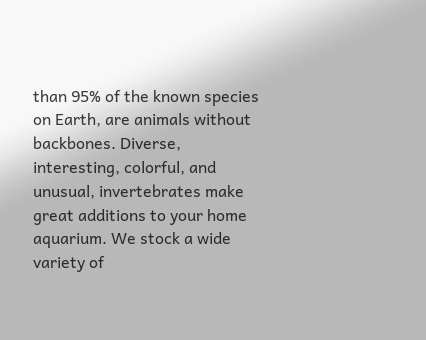than 95% of the known species on Earth, are animals without backbones. Diverse, interesting, colorful, and unusual, invertebrates make great additions to your home aquarium. We stock a wide variety of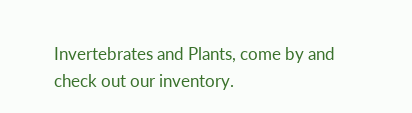Invertebrates and Plants, come by and check out our inventory.